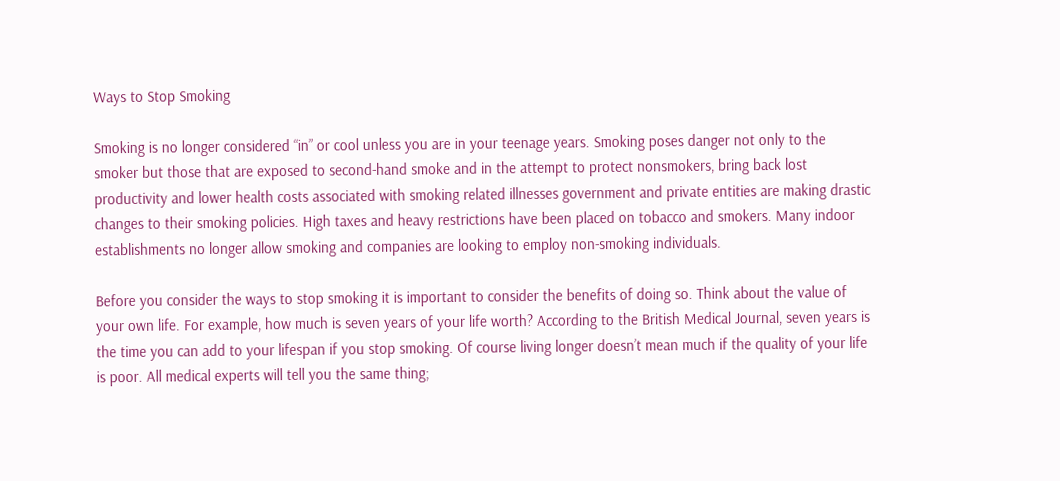Ways to Stop Smoking

Smoking is no longer considered “in” or cool unless you are in your teenage years. Smoking poses danger not only to the smoker but those that are exposed to second-hand smoke and in the attempt to protect nonsmokers, bring back lost productivity and lower health costs associated with smoking related illnesses government and private entities are making drastic changes to their smoking policies. High taxes and heavy restrictions have been placed on tobacco and smokers. Many indoor establishments no longer allow smoking and companies are looking to employ non-smoking individuals.

Before you consider the ways to stop smoking it is important to consider the benefits of doing so. Think about the value of your own life. For example, how much is seven years of your life worth? According to the British Medical Journal, seven years is the time you can add to your lifespan if you stop smoking. Of course living longer doesn’t mean much if the quality of your life is poor. All medical experts will tell you the same thing;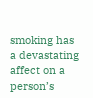smoking has a devastating affect on a person’s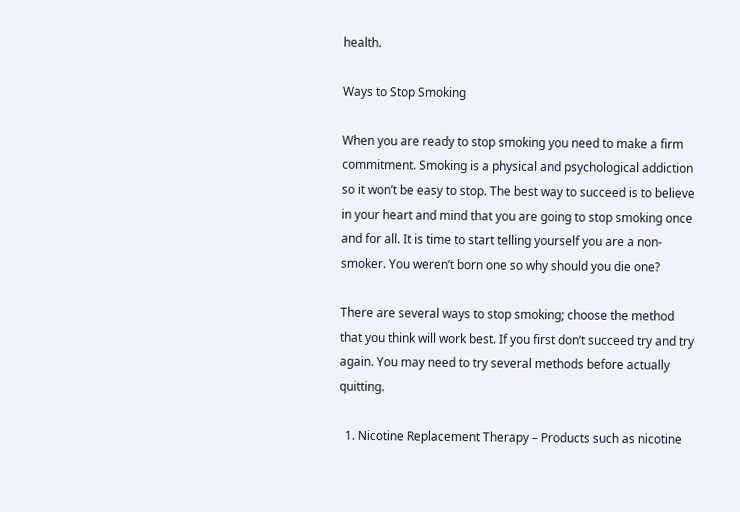health.

Ways to Stop Smoking

When you are ready to stop smoking you need to make a firm commitment. Smoking is a physical and psychological addiction so it won’t be easy to stop. The best way to succeed is to believe in your heart and mind that you are going to stop smoking once and for all. It is time to start telling yourself you are a non-smoker. You weren’t born one so why should you die one?

There are several ways to stop smoking; choose the method that you think will work best. If you first don’t succeed try and try again. You may need to try several methods before actually quitting.

  1. Nicotine Replacement Therapy – Products such as nicotine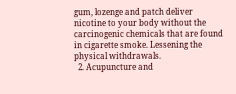gum, lozenge and patch deliver nicotine to your body without the carcinogenic chemicals that are found in cigarette smoke. Lessening the physical withdrawals.
  2. Acupuncture and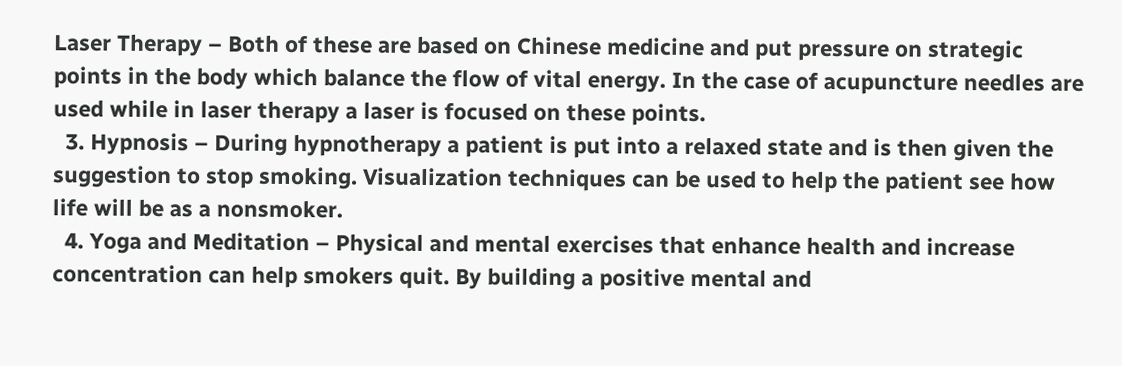Laser Therapy – Both of these are based on Chinese medicine and put pressure on strategic points in the body which balance the flow of vital energy. In the case of acupuncture needles are used while in laser therapy a laser is focused on these points.
  3. Hypnosis – During hypnotherapy a patient is put into a relaxed state and is then given the suggestion to stop smoking. Visualization techniques can be used to help the patient see how life will be as a nonsmoker.
  4. Yoga and Meditation – Physical and mental exercises that enhance health and increase concentration can help smokers quit. By building a positive mental and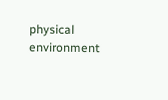physical environment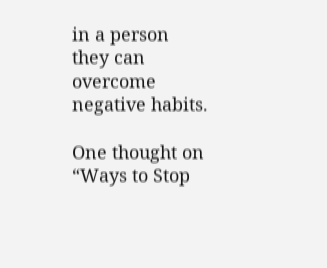in a person they can overcome negative habits.

One thought on “Ways to Stop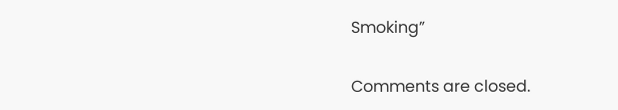Smoking”

Comments are closed.